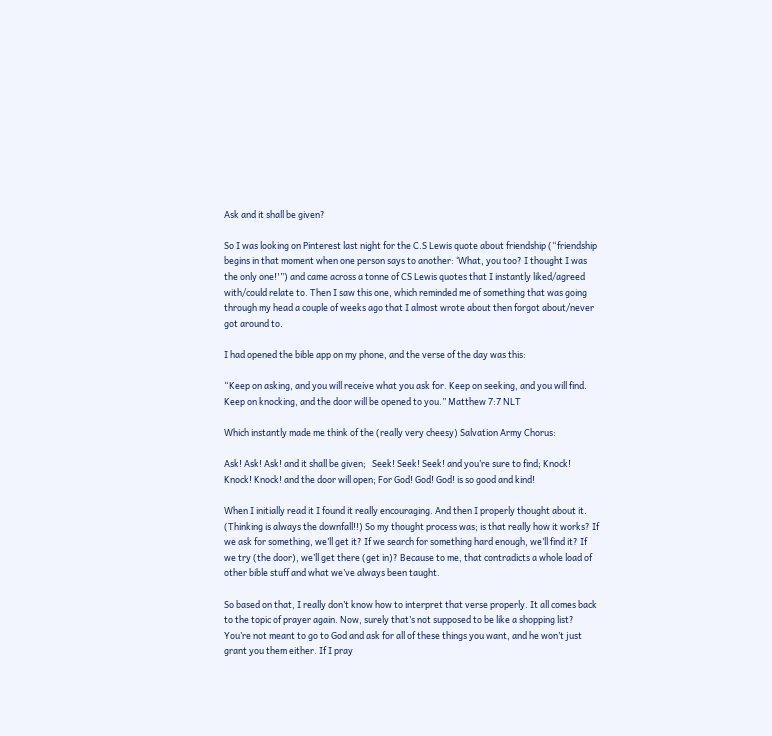Ask and it shall be given?

So I was looking on Pinterest last night for the C.S Lewis quote about friendship (“friendship begins in that moment when one person says to another: ‘What, you too? I thought I was the only one!'”) and came across a tonne of CS Lewis quotes that I instantly liked/agreed with/could relate to. Then I saw this one, which reminded me of something that was going through my head a couple of weeks ago that I almost wrote about then forgot about/never got around to.

I had opened the bible app on my phone, and the verse of the day was this:

“Keep on asking, and you will receive what you ask for. Keep on seeking, and you will find. Keep on knocking, and the door will be opened to you.” Matthew 7:7 NLT

Which instantly made me think of the (really very cheesy) Salvation Army Chorus:

Ask! Ask! Ask! and it shall be given;   Seek! Seek! Seek! and you’re sure to find; Knock! Knock! Knock! and the door will open; For God! God! God! is so good and kind!

When I initially read it I found it really encouraging. And then I properly thought about it. (Thinking is always the downfall!!) So my thought process was; is that really how it works? If we ask for something, we’ll get it? If we search for something hard enough, we’ll find it? If we try (the door), we’ll get there (get in)? Because to me, that contradicts a whole load of other bible stuff and what we’ve always been taught.

So based on that, I really don’t know how to interpret that verse properly. It all comes back to the topic of prayer again. Now, surely that’s not supposed to be like a shopping list? You’re not meant to go to God and ask for all of these things you want, and he won’t just grant you them either. If I pray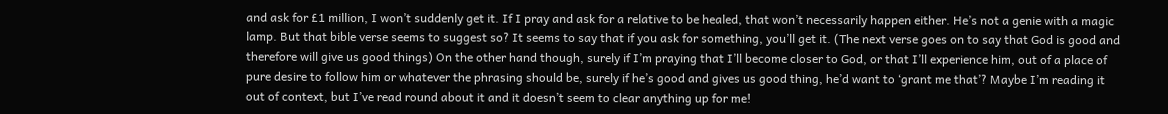and ask for £1 million, I won’t suddenly get it. If I pray and ask for a relative to be healed, that won’t necessarily happen either. He’s not a genie with a magic lamp. But that bible verse seems to suggest so? It seems to say that if you ask for something, you’ll get it. (The next verse goes on to say that God is good and therefore will give us good things) On the other hand though, surely if I’m praying that I’ll become closer to God, or that I’ll experience him, out of a place of pure desire to follow him or whatever the phrasing should be, surely if he’s good and gives us good thing, he’d want to ‘grant me that’? Maybe I’m reading it out of context, but I’ve read round about it and it doesn’t seem to clear anything up for me!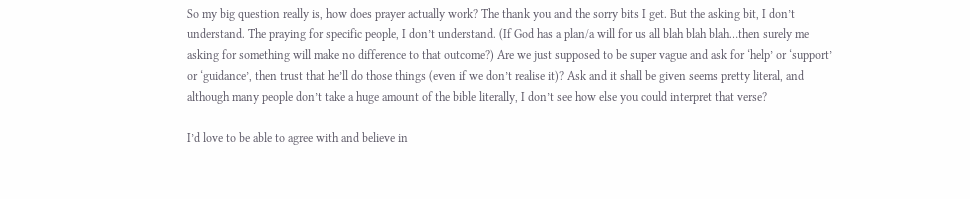So my big question really is, how does prayer actually work? The thank you and the sorry bits I get. But the asking bit, I don’t understand. The praying for specific people, I don’t understand. (If God has a plan/a will for us all blah blah blah…then surely me asking for something will make no difference to that outcome?) Are we just supposed to be super vague and ask for ‘help’ or ‘support’ or ‘guidance’, then trust that he’ll do those things (even if we don’t realise it)? Ask and it shall be given seems pretty literal, and although many people don’t take a huge amount of the bible literally, I don’t see how else you could interpret that verse?

I’d love to be able to agree with and believe in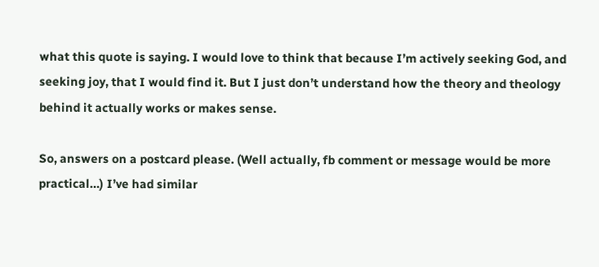what this quote is saying. I would love to think that because I’m actively seeking God, and seeking joy, that I would find it. But I just don’t understand how the theory and theology behind it actually works or makes sense.

So, answers on a postcard please. (Well actually, fb comment or message would be more practical…) I’ve had similar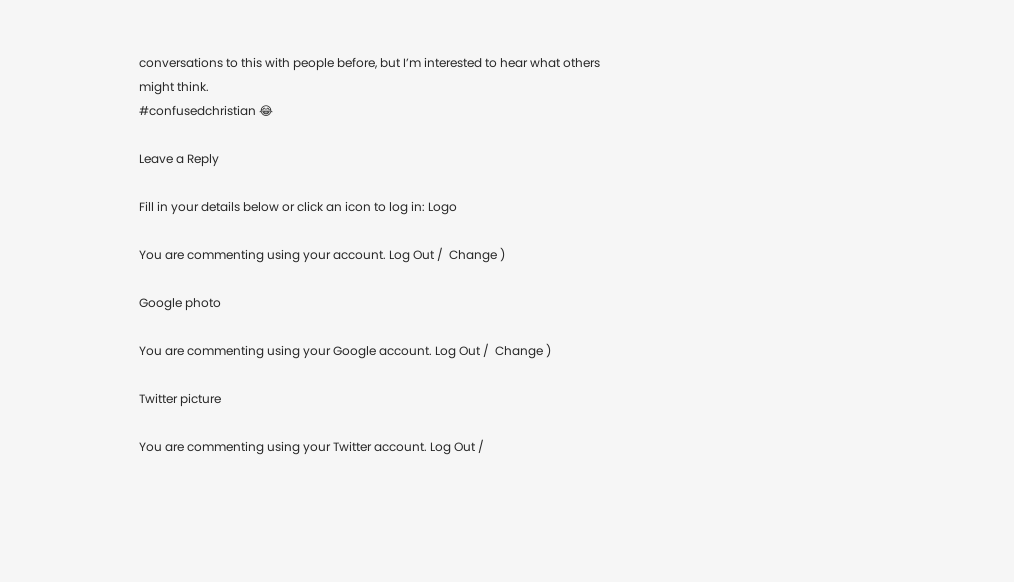conversations to this with people before, but I’m interested to hear what others might think.
#confusedchristian 😂

Leave a Reply

Fill in your details below or click an icon to log in: Logo

You are commenting using your account. Log Out /  Change )

Google photo

You are commenting using your Google account. Log Out /  Change )

Twitter picture

You are commenting using your Twitter account. Log Out /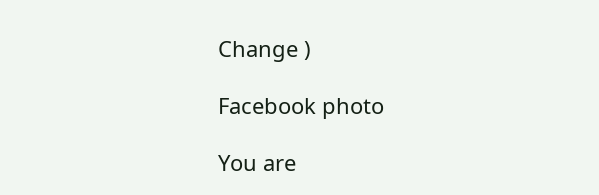Change )

Facebook photo

You are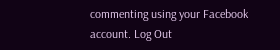commenting using your Facebook account. Log Out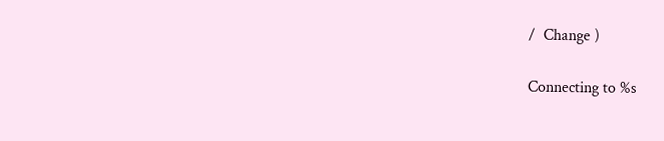/  Change )

Connecting to %s